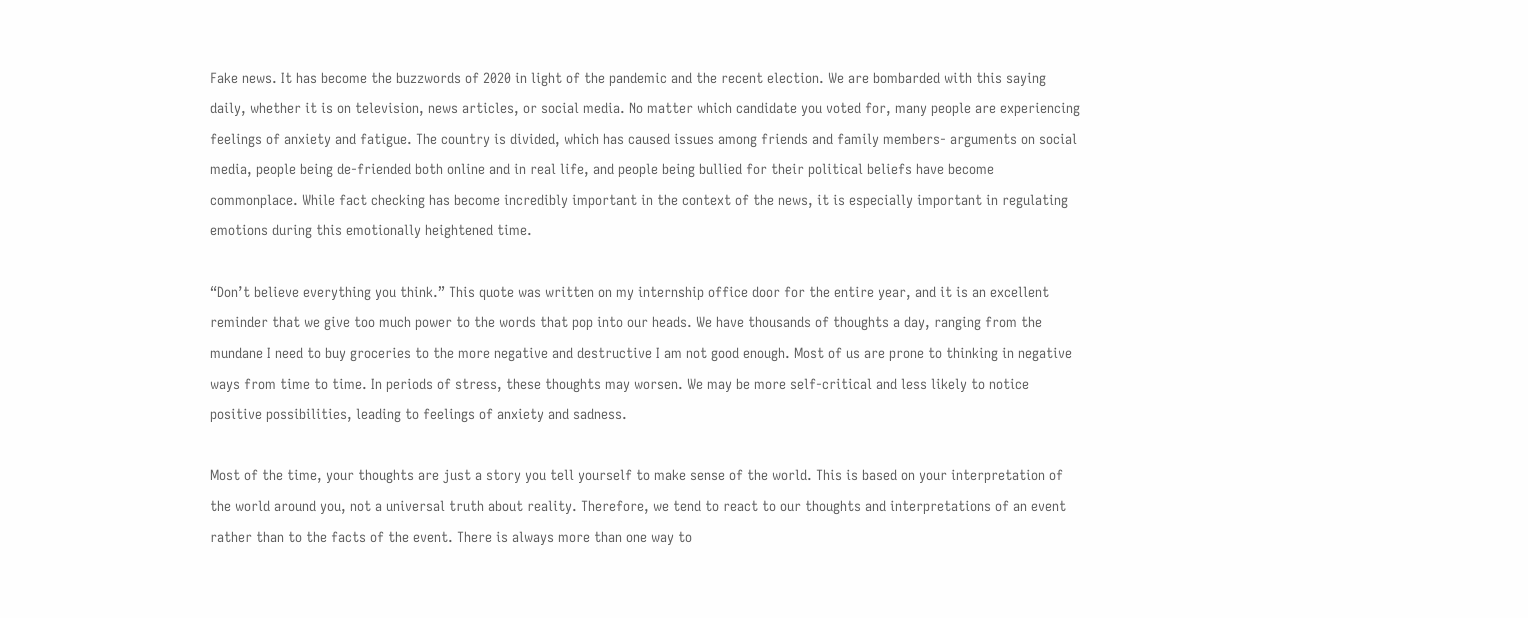Fake news. It has become the buzzwords of 2020 in light of the pandemic and the recent election. We are bombarded with this saying daily, whether it is on television, news articles, or social media. No matter which candidate you voted for, many people are experiencing feelings of anxiety and fatigue. The country is divided, which has caused issues among friends and family members- arguments on social media, people being de-friended both online and in real life, and people being bullied for their political beliefs have become commonplace. While fact checking has become incredibly important in the context of the news, it is especially important in regulating emotions during this emotionally heightened time.

“Don’t believe everything you think.” This quote was written on my internship office door for the entire year, and it is an excellent reminder that we give too much power to the words that pop into our heads. We have thousands of thoughts a day, ranging from the mundane I need to buy groceries to the more negative and destructive I am not good enough. Most of us are prone to thinking in negative ways from time to time. In periods of stress, these thoughts may worsen. We may be more self-critical and less likely to notice positive possibilities, leading to feelings of anxiety and sadness.

Most of the time, your thoughts are just a story you tell yourself to make sense of the world. This is based on your interpretation of the world around you, not a universal truth about reality. Therefore, we tend to react to our thoughts and interpretations of an event rather than to the facts of the event. There is always more than one way to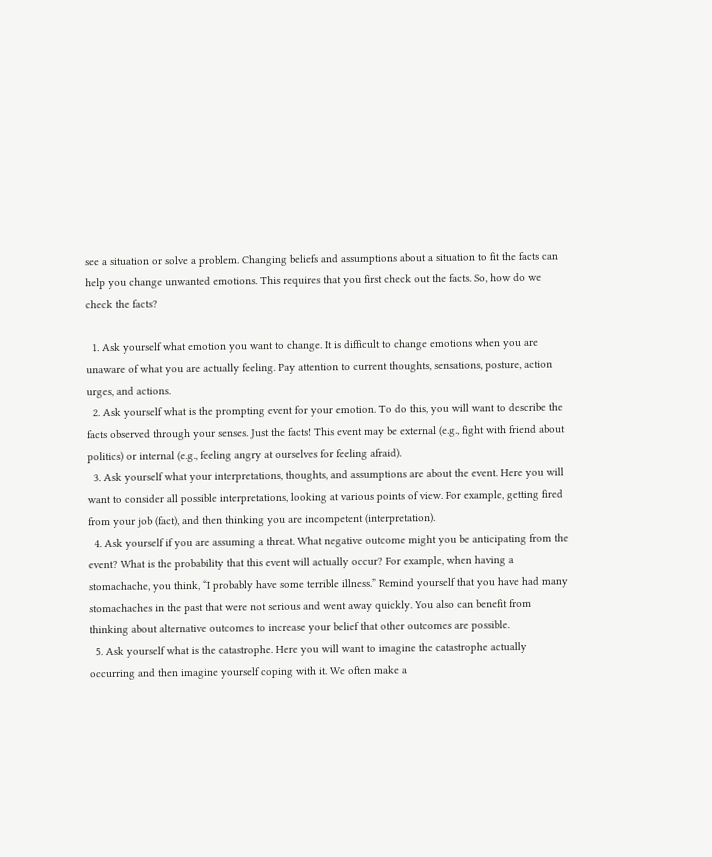see a situation or solve a problem. Changing beliefs and assumptions about a situation to fit the facts can help you change unwanted emotions. This requires that you first check out the facts. So, how do we check the facts?

  1. Ask yourself what emotion you want to change. It is difficult to change emotions when you are unaware of what you are actually feeling. Pay attention to current thoughts, sensations, posture, action urges, and actions.
  2. Ask yourself what is the prompting event for your emotion. To do this, you will want to describe the facts observed through your senses. Just the facts! This event may be external (e.g., fight with friend about politics) or internal (e.g., feeling angry at ourselves for feeling afraid).
  3. Ask yourself what your interpretations, thoughts, and assumptions are about the event. Here you will want to consider all possible interpretations, looking at various points of view. For example, getting fired from your job (fact), and then thinking you are incompetent (interpretation).
  4. Ask yourself if you are assuming a threat. What negative outcome might you be anticipating from the event? What is the probability that this event will actually occur? For example, when having a stomachache, you think, “I probably have some terrible illness.” Remind yourself that you have had many stomachaches in the past that were not serious and went away quickly. You also can benefit from thinking about alternative outcomes to increase your belief that other outcomes are possible.
  5. Ask yourself what is the catastrophe. Here you will want to imagine the catastrophe actually occurring and then imagine yourself coping with it. We often make a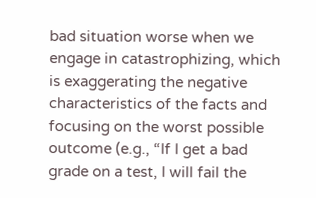bad situation worse when we engage in catastrophizing, which is exaggerating the negative characteristics of the facts and focusing on the worst possible outcome (e.g., “If I get a bad grade on a test, I will fail the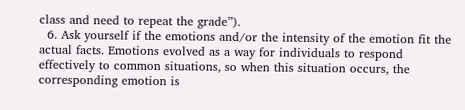class and need to repeat the grade”).
  6. Ask yourself if the emotions and/or the intensity of the emotion fit the actual facts. Emotions evolved as a way for individuals to respond effectively to common situations, so when this situation occurs, the corresponding emotion is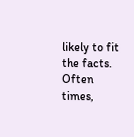likely to fit the facts. Often times,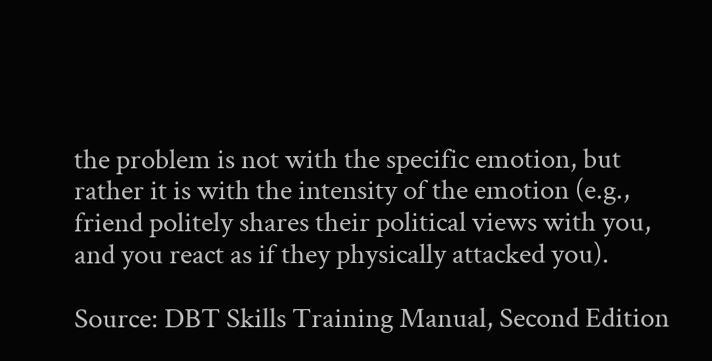the problem is not with the specific emotion, but rather it is with the intensity of the emotion (e.g., friend politely shares their political views with you, and you react as if they physically attacked you).

Source: DBT Skills Training Manual, Second Edition